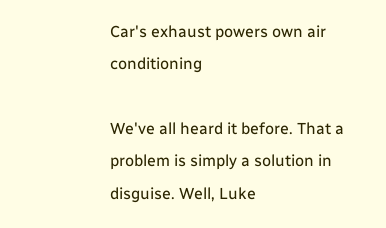Car's exhaust powers own air conditioning

We've all heard it before. That a problem is simply a solution in disguise. Well, Luke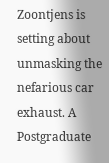Zoontjens is setting about unmasking the nefarious car exhaust. A Postgraduate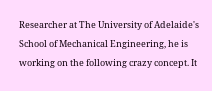Researcher at The University of Adelaide's School of Mechanical Engineering, he is working on the following crazy concept. It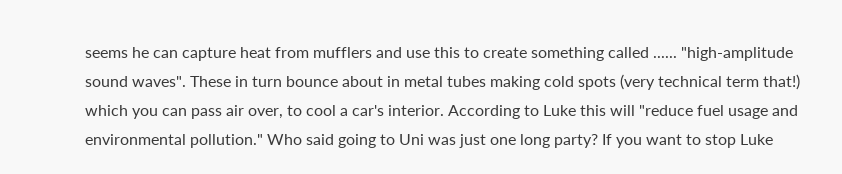seems he can capture heat from mufflers and use this to create something called ...... "high-amplitude sound waves". These in turn bounce about in metal tubes making cold spots (very technical term that!) which you can pass air over, to cool a car's interior. According to Luke this will "reduce fuel usage and environmental pollution." Who said going to Uni was just one long party? If you want to stop Luke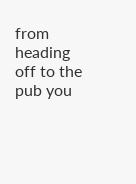from heading off to the pub you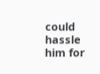could hassle him for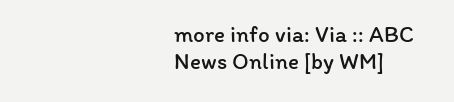more info via: Via :: ABC News Online [by WM]